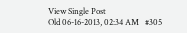View Single Post
Old 06-16-2013, 02:34 AM   #305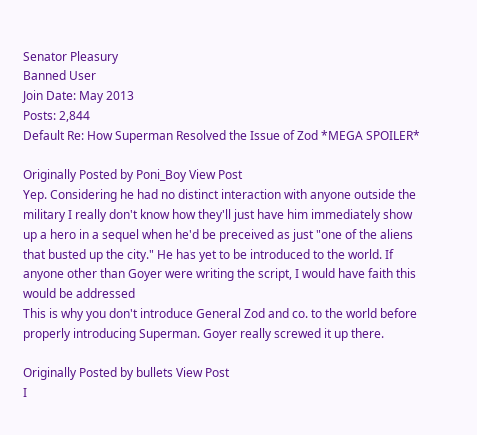Senator Pleasury
Banned User
Join Date: May 2013
Posts: 2,844
Default Re: How Superman Resolved the Issue of Zod *MEGA SPOILER*

Originally Posted by Poni_Boy View Post
Yep. Considering he had no distinct interaction with anyone outside the military I really don't know how they'll just have him immediately show up a hero in a sequel when he'd be preceived as just "one of the aliens that busted up the city." He has yet to be introduced to the world. If anyone other than Goyer were writing the script, I would have faith this would be addressed
This is why you don't introduce General Zod and co. to the world before properly introducing Superman. Goyer really screwed it up there.

Originally Posted by bullets View Post
I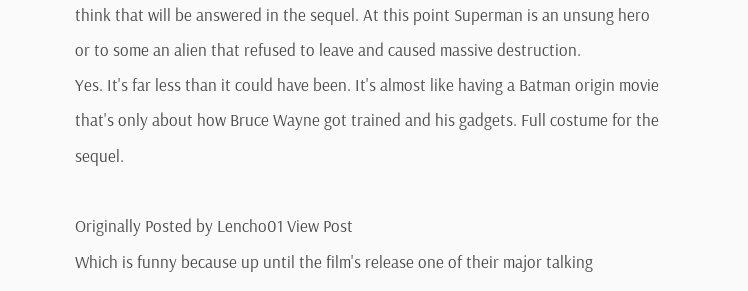think that will be answered in the sequel. At this point Superman is an unsung hero or to some an alien that refused to leave and caused massive destruction.
Yes. It's far less than it could have been. It's almost like having a Batman origin movie that's only about how Bruce Wayne got trained and his gadgets. Full costume for the sequel.

Originally Posted by Lencho01 View Post
Which is funny because up until the film's release one of their major talking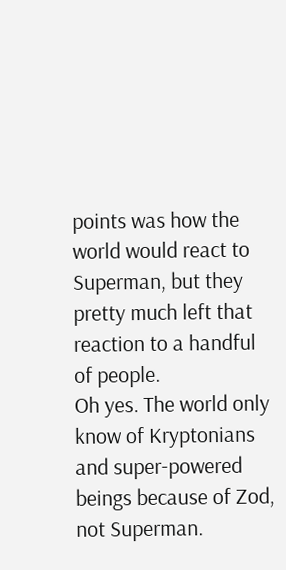points was how the world would react to Superman, but they pretty much left that reaction to a handful of people.
Oh yes. The world only know of Kryptonians and super-powered beings because of Zod, not Superman.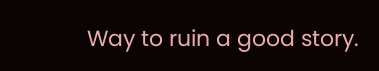Way to ruin a good story.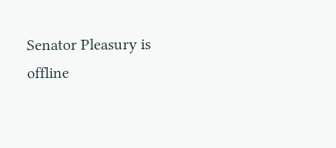Senator Pleasury is offline